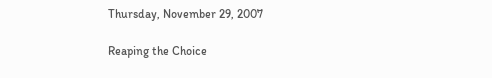Thursday, November 29, 2007

Reaping the Choice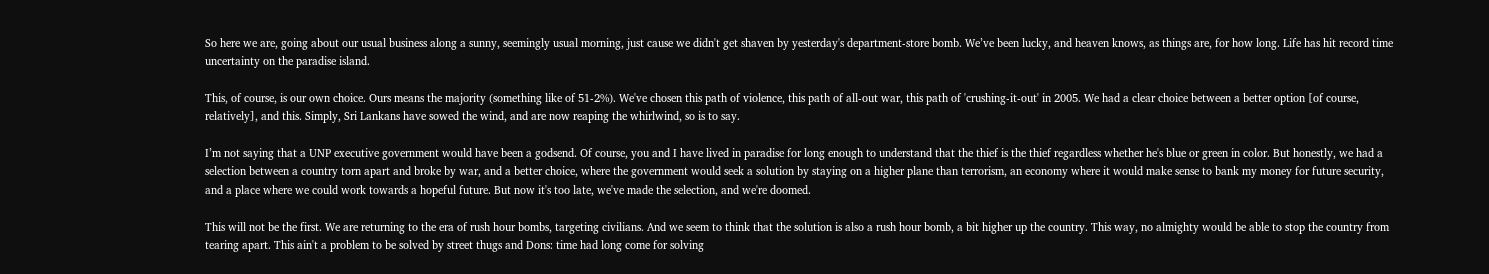So here we are, going about our usual business along a sunny, seemingly usual morning, just cause we didn't get shaven by yesterday's department-store bomb. We’ve been lucky, and heaven knows, as things are, for how long. Life has hit record time uncertainty on the paradise island.

This, of course, is our own choice. Ours means the majority (something like of 51-2%). We've chosen this path of violence, this path of all-out war, this path of 'crushing-it-out' in 2005. We had a clear choice between a better option [of course, relatively], and this. Simply, Sri Lankans have sowed the wind, and are now reaping the whirlwind, so is to say.

I’m not saying that a UNP executive government would have been a godsend. Of course, you and I have lived in paradise for long enough to understand that the thief is the thief regardless whether he's blue or green in color. But honestly, we had a selection between a country torn apart and broke by war, and a better choice, where the government would seek a solution by staying on a higher plane than terrorism, an economy where it would make sense to bank my money for future security, and a place where we could work towards a hopeful future. But now it's too late, we've made the selection, and we're doomed.

This will not be the first. We are returning to the era of rush hour bombs, targeting civilians. And we seem to think that the solution is also a rush hour bomb, a bit higher up the country. This way, no almighty would be able to stop the country from tearing apart. This ain't a problem to be solved by street thugs and Dons: time had long come for solving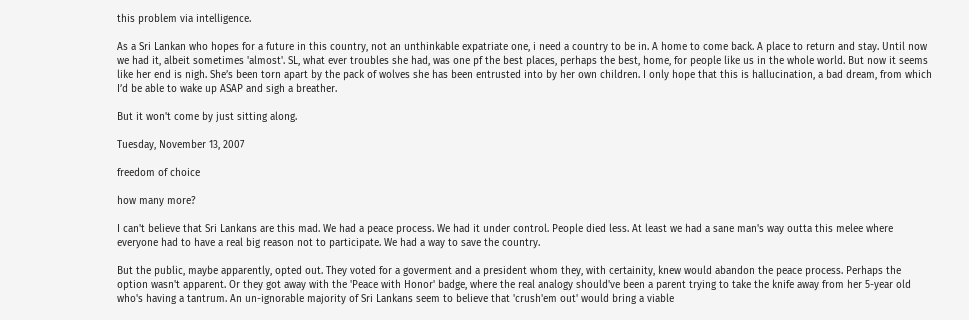this problem via intelligence.

As a Sri Lankan who hopes for a future in this country, not an unthinkable expatriate one, i need a country to be in. A home to come back. A place to return and stay. Until now we had it, albeit sometimes 'almost'. SL, what ever troubles she had, was one pf the best places, perhaps the best, home, for people like us in the whole world. But now it seems like her end is nigh. She’s been torn apart by the pack of wolves she has been entrusted into by her own children. I only hope that this is hallucination, a bad dream, from which I’d be able to wake up ASAP and sigh a breather.

But it won't come by just sitting along.

Tuesday, November 13, 2007

freedom of choice

how many more?

I can't believe that Sri Lankans are this mad. We had a peace process. We had it under control. People died less. At least we had a sane man's way outta this melee where everyone had to have a real big reason not to participate. We had a way to save the country.

But the public, maybe apparently, opted out. They voted for a goverment and a president whom they, with certainity, knew would abandon the peace process. Perhaps the option wasn't apparent. Or they got away with the 'Peace with Honor' badge, where the real analogy should've been a parent trying to take the knife away from her 5-year old who's having a tantrum. An un-ignorable majority of Sri Lankans seem to believe that 'crush'em out' would bring a viable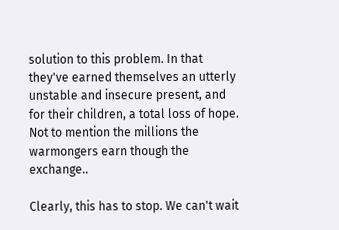solution to this problem. In that they've earned themselves an utterly unstable and insecure present, and for their children, a total loss of hope. Not to mention the millions the warmongers earn though the exchange..

Clearly, this has to stop. We can't wait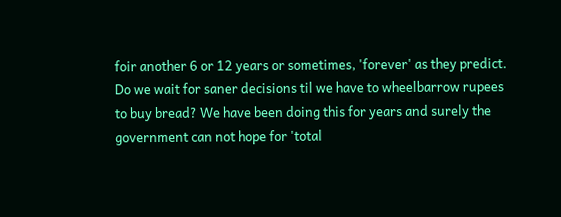foir another 6 or 12 years or sometimes, 'forever' as they predict. Do we wait for saner decisions til we have to wheelbarrow rupees to buy bread? We have been doing this for years and surely the government can not hope for 'total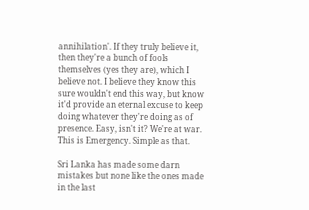annihilation'. If they truly believe it, then they're a bunch of fools themselves (yes they are), which I believe not. I believe they know this sure wouldn't end this way, but know it'd provide an eternal excuse to keep doing whatever they're doing as of presence. Easy, isn't it? We're at war. This is Emergency. Simple as that.

Sri Lanka has made some darn mistakes but none like the ones made in the last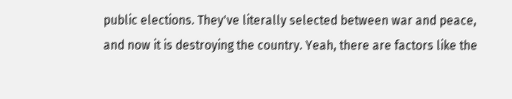public elections. They've literally selected between war and peace, and now it is destroying the country. Yeah, there are factors like the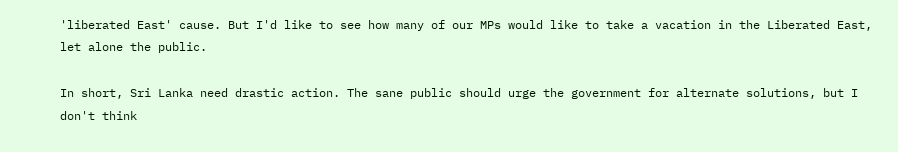'liberated East' cause. But I'd like to see how many of our MPs would like to take a vacation in the Liberated East, let alone the public.

In short, Sri Lanka need drastic action. The sane public should urge the government for alternate solutions, but I don't think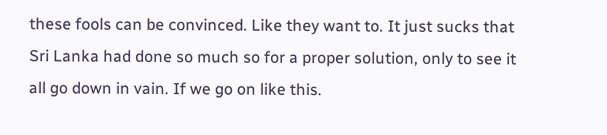these fools can be convinced. Like they want to. It just sucks that Sri Lanka had done so much so for a proper solution, only to see it all go down in vain. If we go on like this.